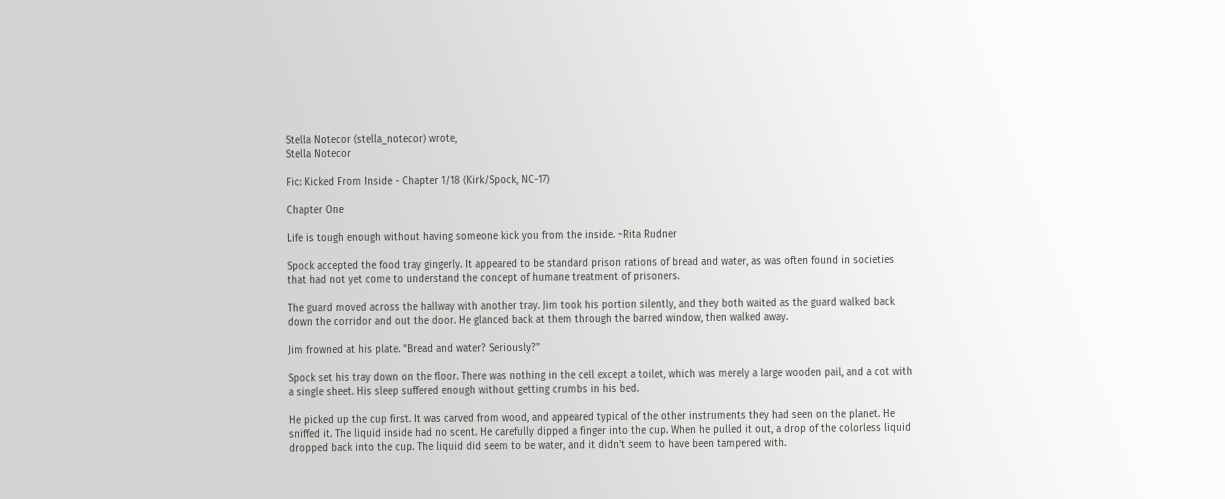Stella Notecor (stella_notecor) wrote,
Stella Notecor

Fic: Kicked From Inside - Chapter 1/18 (Kirk/Spock, NC-17)

Chapter One

Life is tough enough without having someone kick you from the inside. ~Rita Rudner

Spock accepted the food tray gingerly. It appeared to be standard prison rations of bread and water, as was often found in societies that had not yet come to understand the concept of humane treatment of prisoners.

The guard moved across the hallway with another tray. Jim took his portion silently, and they both waited as the guard walked back down the corridor and out the door. He glanced back at them through the barred window, then walked away.

Jim frowned at his plate. "Bread and water? Seriously?"

Spock set his tray down on the floor. There was nothing in the cell except a toilet, which was merely a large wooden pail, and a cot with a single sheet. His sleep suffered enough without getting crumbs in his bed.

He picked up the cup first. It was carved from wood, and appeared typical of the other instruments they had seen on the planet. He sniffed it. The liquid inside had no scent. He carefully dipped a finger into the cup. When he pulled it out, a drop of the colorless liquid dropped back into the cup. The liquid did seem to be water, and it didn't seem to have been tampered with.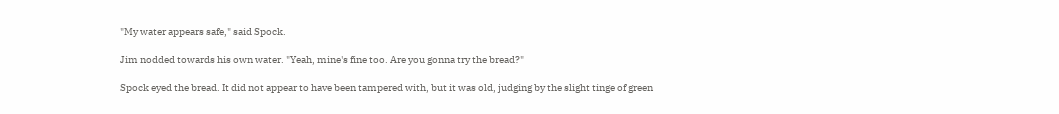"My water appears safe," said Spock.

Jim nodded towards his own water. "Yeah, mine's fine too. Are you gonna try the bread?"

Spock eyed the bread. It did not appear to have been tampered with, but it was old, judging by the slight tinge of green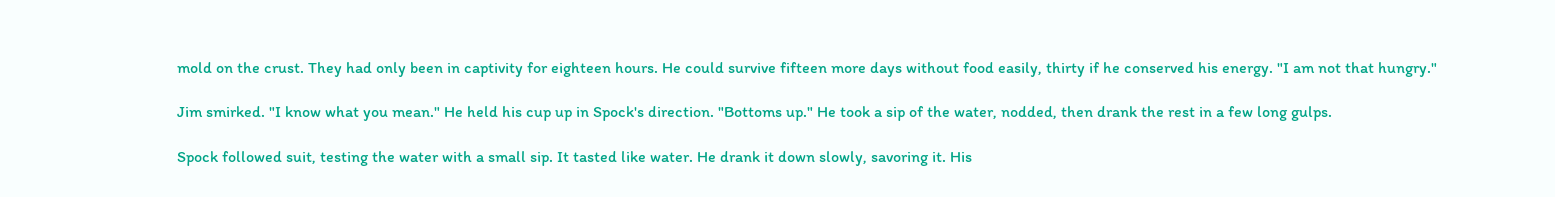mold on the crust. They had only been in captivity for eighteen hours. He could survive fifteen more days without food easily, thirty if he conserved his energy. "I am not that hungry."

Jim smirked. "I know what you mean." He held his cup up in Spock's direction. "Bottoms up." He took a sip of the water, nodded, then drank the rest in a few long gulps.

Spock followed suit, testing the water with a small sip. It tasted like water. He drank it down slowly, savoring it. His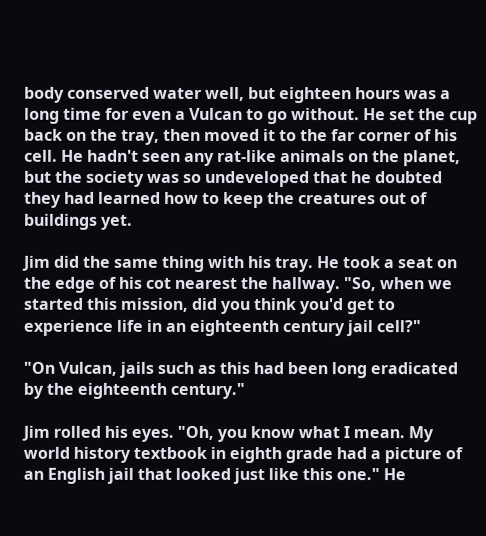body conserved water well, but eighteen hours was a long time for even a Vulcan to go without. He set the cup back on the tray, then moved it to the far corner of his cell. He hadn't seen any rat-like animals on the planet, but the society was so undeveloped that he doubted they had learned how to keep the creatures out of buildings yet.

Jim did the same thing with his tray. He took a seat on the edge of his cot nearest the hallway. "So, when we started this mission, did you think you'd get to experience life in an eighteenth century jail cell?"

"On Vulcan, jails such as this had been long eradicated by the eighteenth century."

Jim rolled his eyes. "Oh, you know what I mean. My world history textbook in eighth grade had a picture of an English jail that looked just like this one." He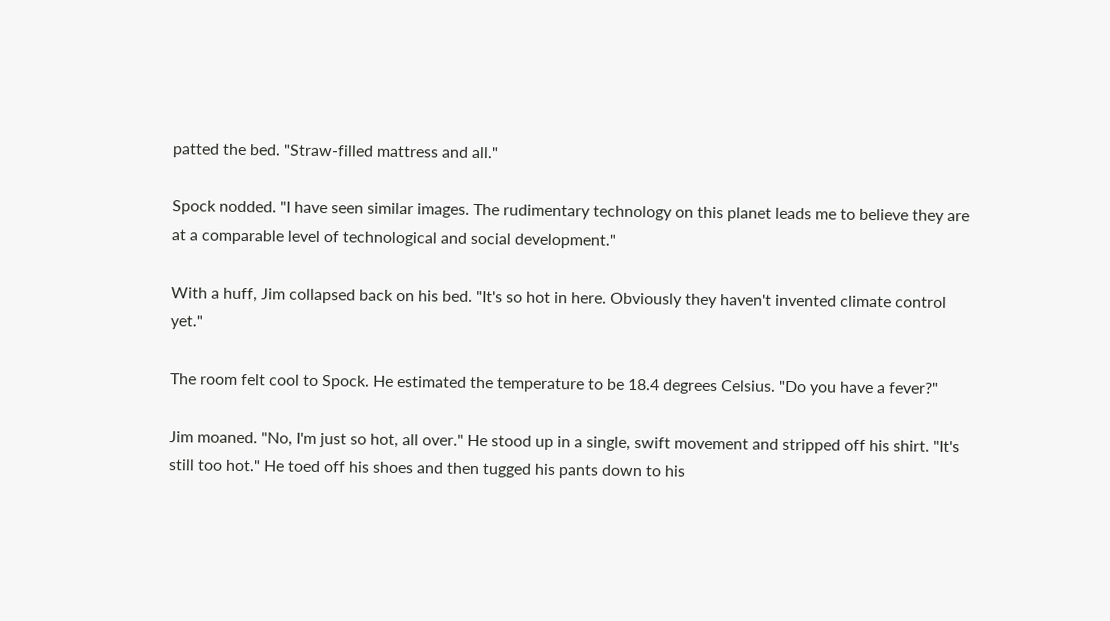patted the bed. "Straw-filled mattress and all."

Spock nodded. "I have seen similar images. The rudimentary technology on this planet leads me to believe they are at a comparable level of technological and social development."

With a huff, Jim collapsed back on his bed. "It's so hot in here. Obviously they haven't invented climate control yet."

The room felt cool to Spock. He estimated the temperature to be 18.4 degrees Celsius. "Do you have a fever?"

Jim moaned. "No, I'm just so hot, all over." He stood up in a single, swift movement and stripped off his shirt. "It's still too hot." He toed off his shoes and then tugged his pants down to his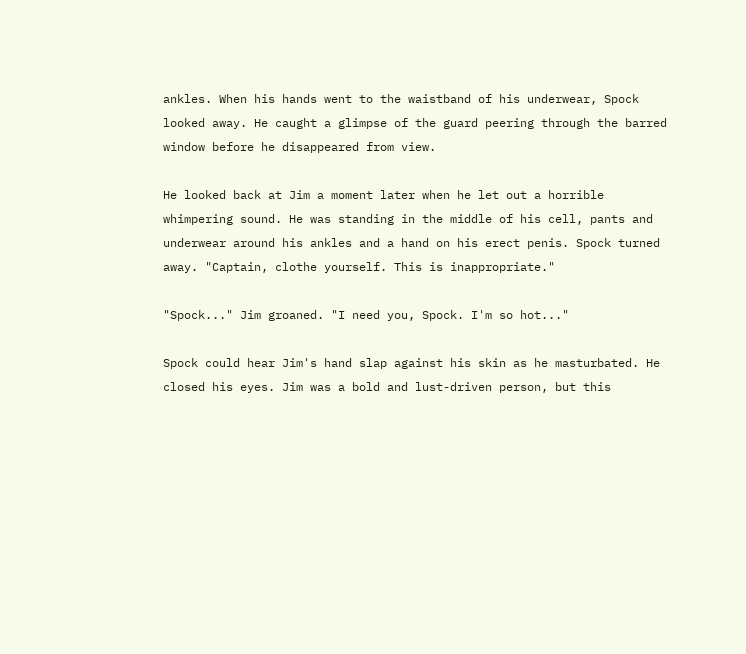ankles. When his hands went to the waistband of his underwear, Spock looked away. He caught a glimpse of the guard peering through the barred window before he disappeared from view.

He looked back at Jim a moment later when he let out a horrible whimpering sound. He was standing in the middle of his cell, pants and underwear around his ankles and a hand on his erect penis. Spock turned away. "Captain, clothe yourself. This is inappropriate."

"Spock..." Jim groaned. "I need you, Spock. I'm so hot..."

Spock could hear Jim's hand slap against his skin as he masturbated. He closed his eyes. Jim was a bold and lust-driven person, but this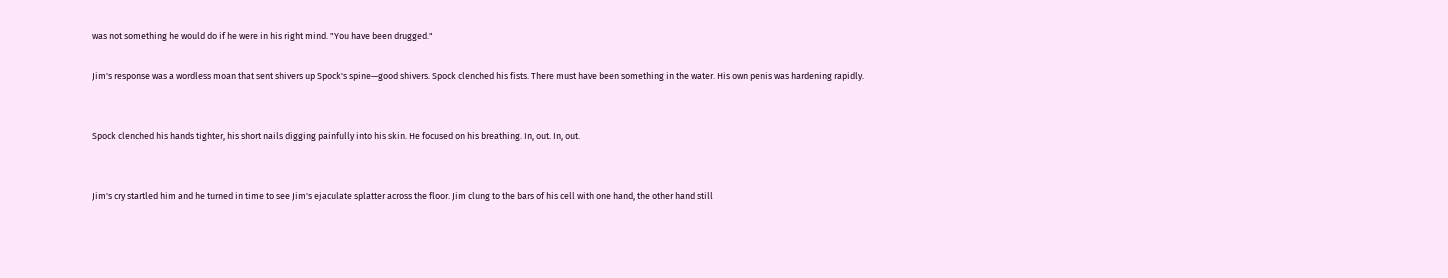was not something he would do if he were in his right mind. "You have been drugged."

Jim's response was a wordless moan that sent shivers up Spock's spine—good shivers. Spock clenched his fists. There must have been something in the water. His own penis was hardening rapidly.


Spock clenched his hands tighter, his short nails digging painfully into his skin. He focused on his breathing. In, out. In, out.


Jim's cry startled him and he turned in time to see Jim's ejaculate splatter across the floor. Jim clung to the bars of his cell with one hand, the other hand still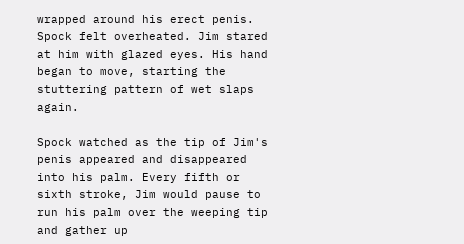wrapped around his erect penis. Spock felt overheated. Jim stared at him with glazed eyes. His hand began to move, starting the stuttering pattern of wet slaps again.

Spock watched as the tip of Jim's penis appeared and disappeared into his palm. Every fifth or sixth stroke, Jim would pause to run his palm over the weeping tip and gather up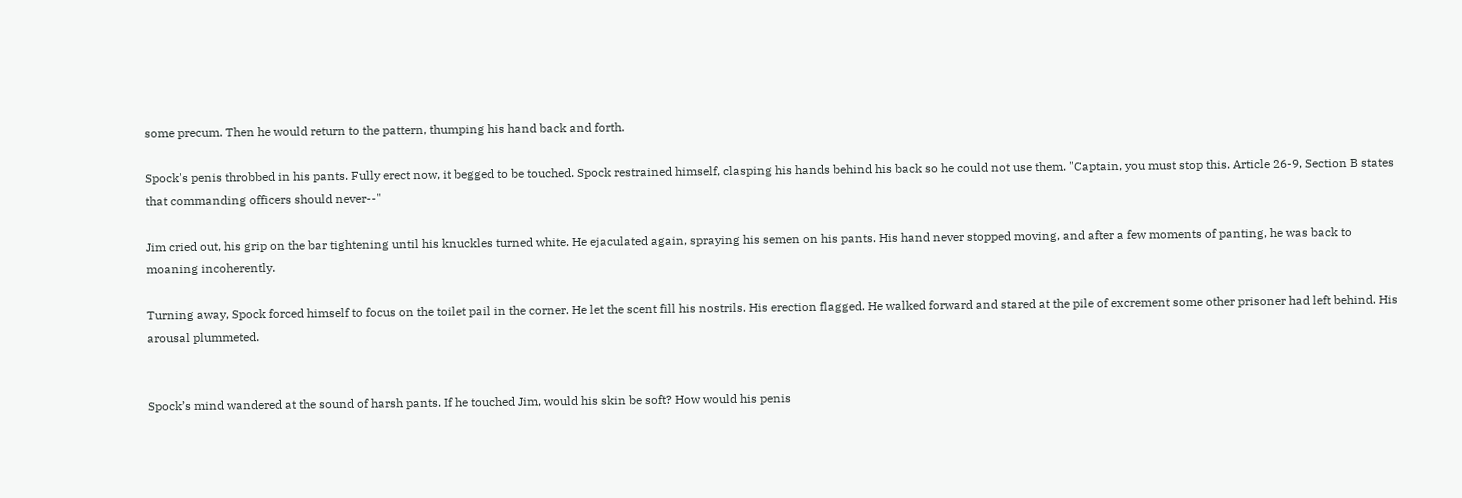some precum. Then he would return to the pattern, thumping his hand back and forth.

Spock's penis throbbed in his pants. Fully erect now, it begged to be touched. Spock restrained himself, clasping his hands behind his back so he could not use them. "Captain, you must stop this. Article 26-9, Section B states that commanding officers should never--"

Jim cried out, his grip on the bar tightening until his knuckles turned white. He ejaculated again, spraying his semen on his pants. His hand never stopped moving, and after a few moments of panting, he was back to moaning incoherently.

Turning away, Spock forced himself to focus on the toilet pail in the corner. He let the scent fill his nostrils. His erection flagged. He walked forward and stared at the pile of excrement some other prisoner had left behind. His arousal plummeted.


Spock’s mind wandered at the sound of harsh pants. If he touched Jim, would his skin be soft? How would his penis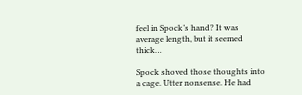feel in Spock’s hand? It was average length, but it seemed thick…

Spock shoved those thoughts into a cage. Utter nonsense. He had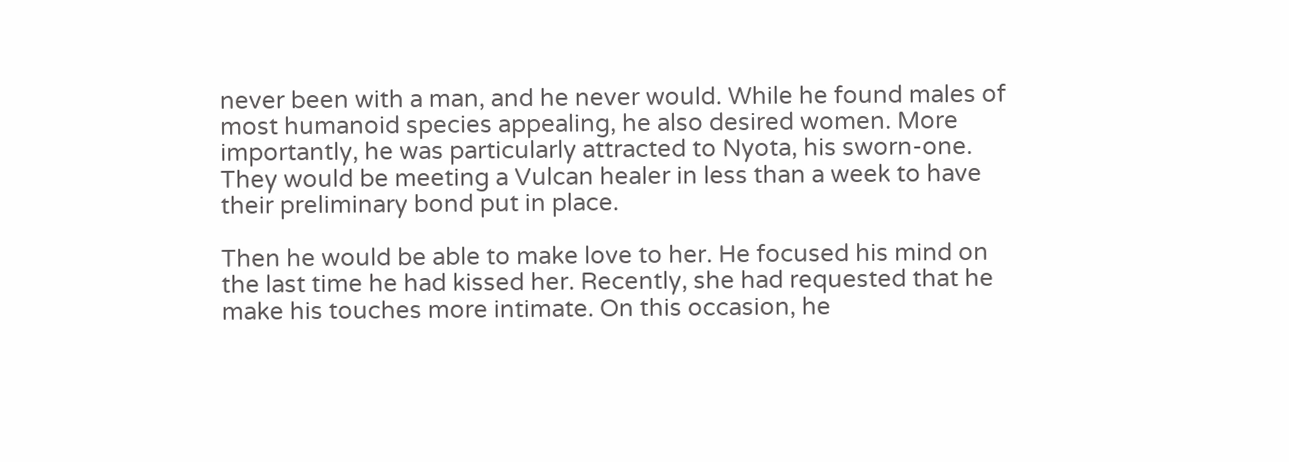never been with a man, and he never would. While he found males of most humanoid species appealing, he also desired women. More importantly, he was particularly attracted to Nyota, his sworn-one. They would be meeting a Vulcan healer in less than a week to have their preliminary bond put in place.

Then he would be able to make love to her. He focused his mind on the last time he had kissed her. Recently, she had requested that he make his touches more intimate. On this occasion, he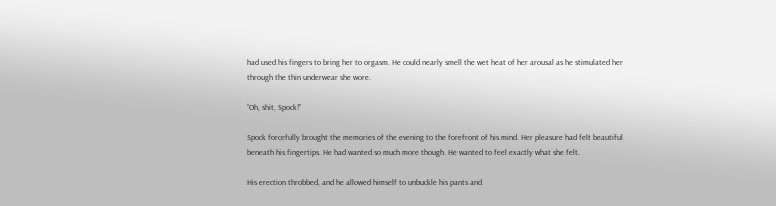had used his fingers to bring her to orgasm. He could nearly smell the wet heat of her arousal as he stimulated her through the thin underwear she wore.

“Oh, shit, Spock!”

Spock forcefully brought the memories of the evening to the forefront of his mind. Her pleasure had felt beautiful beneath his fingertips. He had wanted so much more though. He wanted to feel exactly what she felt.

His erection throbbed, and he allowed himself to unbuckle his pants and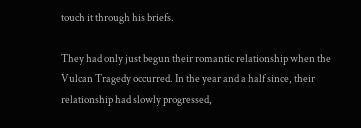touch it through his briefs.

They had only just begun their romantic relationship when the Vulcan Tragedy occurred. In the year and a half since, their relationship had slowly progressed,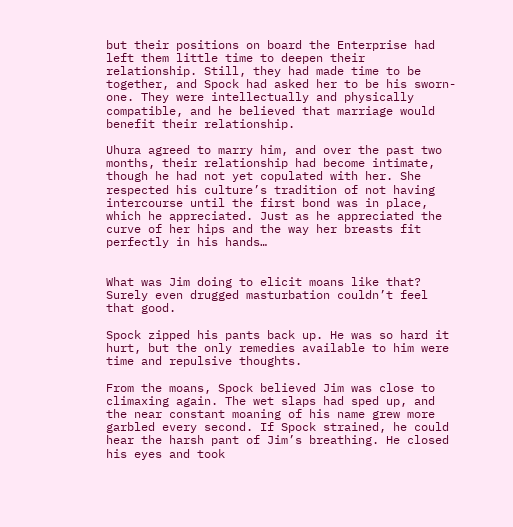but their positions on board the Enterprise had left them little time to deepen their relationship. Still, they had made time to be together, and Spock had asked her to be his sworn-one. They were intellectually and physically compatible, and he believed that marriage would benefit their relationship.

Uhura agreed to marry him, and over the past two months, their relationship had become intimate, though he had not yet copulated with her. She respected his culture’s tradition of not having intercourse until the first bond was in place, which he appreciated. Just as he appreciated the curve of her hips and the way her breasts fit perfectly in his hands…


What was Jim doing to elicit moans like that? Surely even drugged masturbation couldn’t feel that good.

Spock zipped his pants back up. He was so hard it hurt, but the only remedies available to him were time and repulsive thoughts.

From the moans, Spock believed Jim was close to climaxing again. The wet slaps had sped up, and the near constant moaning of his name grew more garbled every second. If Spock strained, he could hear the harsh pant of Jim’s breathing. He closed his eyes and took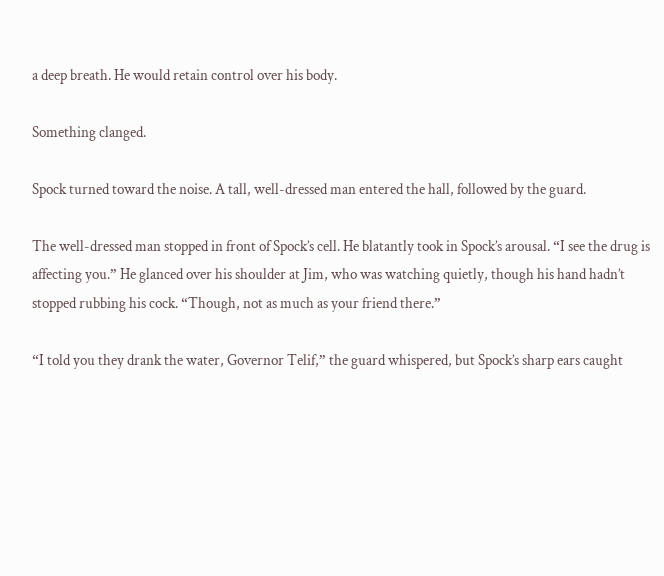a deep breath. He would retain control over his body.

Something clanged.

Spock turned toward the noise. A tall, well-dressed man entered the hall, followed by the guard.

The well-dressed man stopped in front of Spock’s cell. He blatantly took in Spock’s arousal. “I see the drug is affecting you.” He glanced over his shoulder at Jim, who was watching quietly, though his hand hadn’t stopped rubbing his cock. “Though, not as much as your friend there.”

“I told you they drank the water, Governor Telif,” the guard whispered, but Spock’s sharp ears caught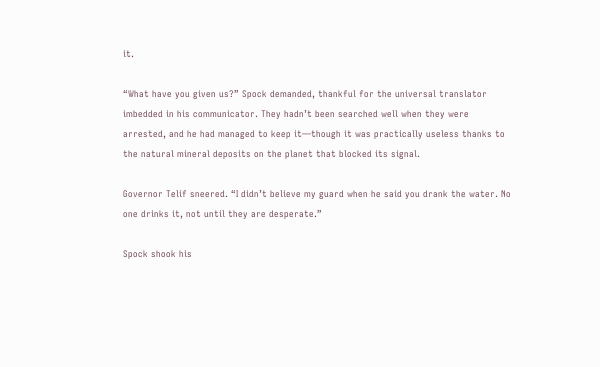it.

“What have you given us?” Spock demanded, thankful for the universal translator imbedded in his communicator. They hadn’t been searched well when they were arrested, and he had managed to keep it—though it was practically useless thanks to the natural mineral deposits on the planet that blocked its signal.

Governor Telif sneered. “I didn’t believe my guard when he said you drank the water. No one drinks it, not until they are desperate.”

Spock shook his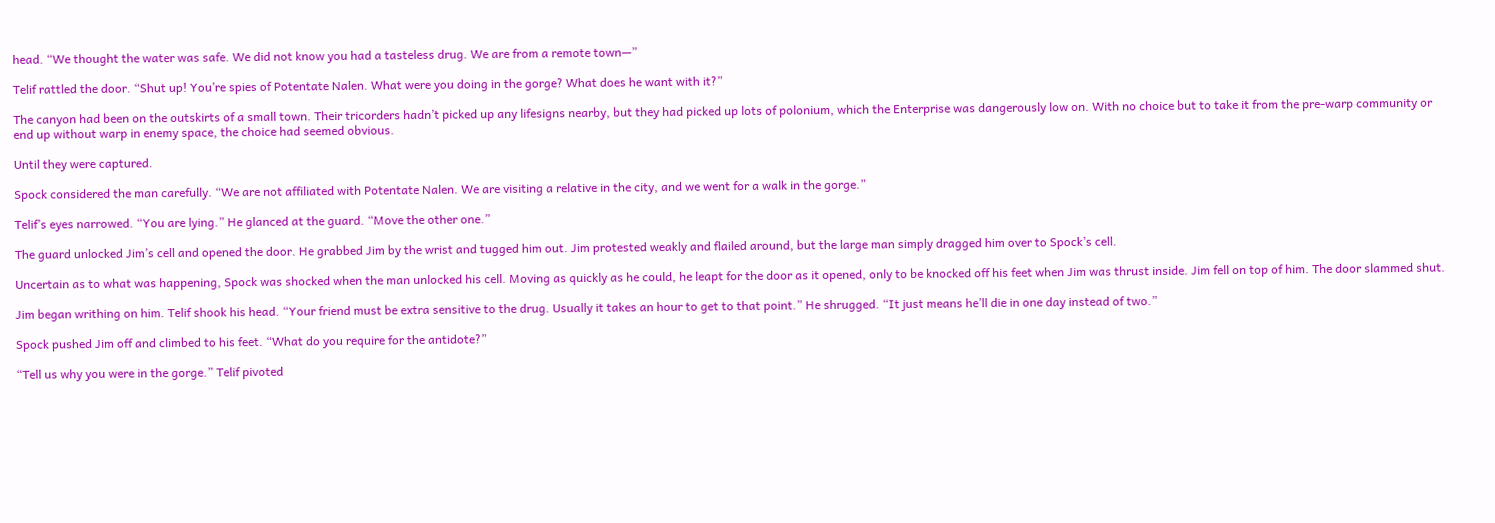head. “We thought the water was safe. We did not know you had a tasteless drug. We are from a remote town—”

Telif rattled the door. “Shut up! You’re spies of Potentate Nalen. What were you doing in the gorge? What does he want with it?”

The canyon had been on the outskirts of a small town. Their tricorders hadn’t picked up any lifesigns nearby, but they had picked up lots of polonium, which the Enterprise was dangerously low on. With no choice but to take it from the pre-warp community or end up without warp in enemy space, the choice had seemed obvious.

Until they were captured.

Spock considered the man carefully. “We are not affiliated with Potentate Nalen. We are visiting a relative in the city, and we went for a walk in the gorge.”

Telif’s eyes narrowed. “You are lying.” He glanced at the guard. “Move the other one.”

The guard unlocked Jim’s cell and opened the door. He grabbed Jim by the wrist and tugged him out. Jim protested weakly and flailed around, but the large man simply dragged him over to Spock’s cell.

Uncertain as to what was happening, Spock was shocked when the man unlocked his cell. Moving as quickly as he could, he leapt for the door as it opened, only to be knocked off his feet when Jim was thrust inside. Jim fell on top of him. The door slammed shut.

Jim began writhing on him. Telif shook his head. “Your friend must be extra sensitive to the drug. Usually it takes an hour to get to that point.” He shrugged. “It just means he’ll die in one day instead of two.”

Spock pushed Jim off and climbed to his feet. “What do you require for the antidote?”

“Tell us why you were in the gorge.” Telif pivoted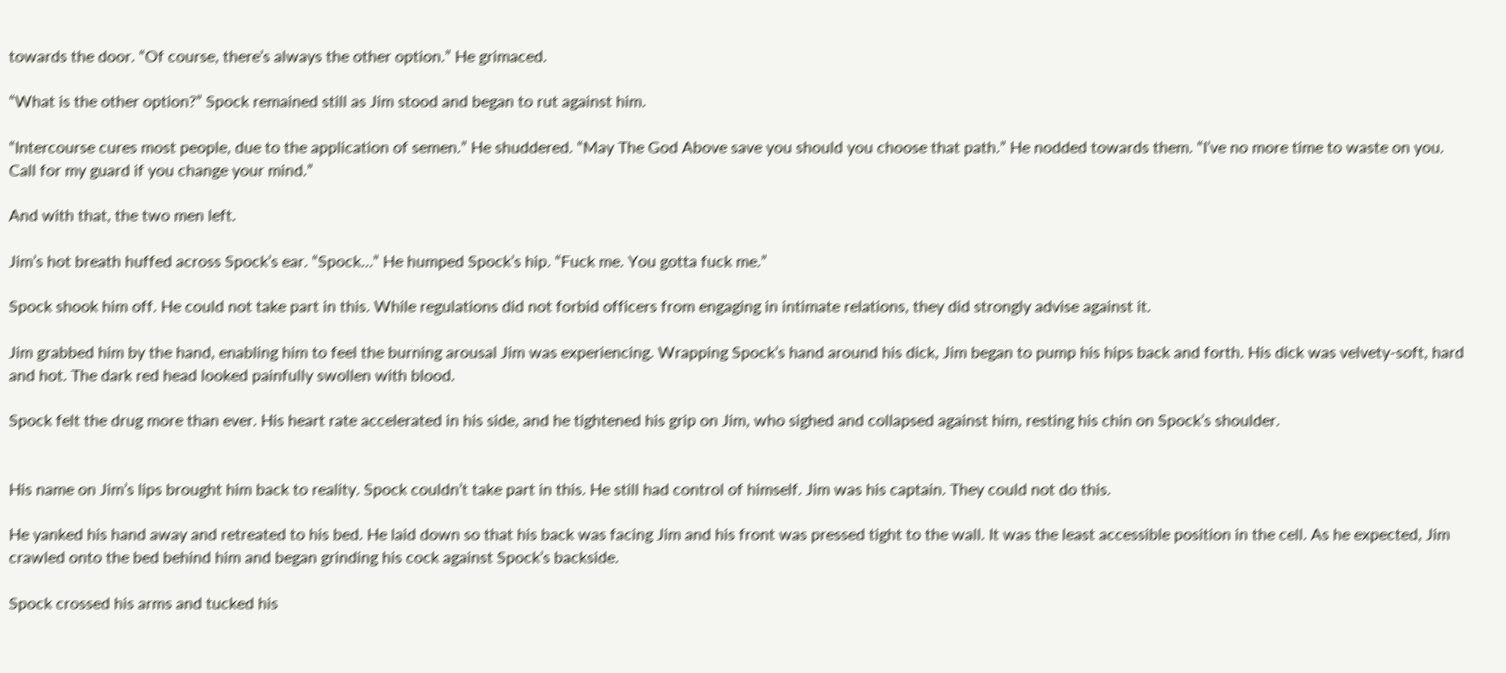towards the door. “Of course, there’s always the other option.” He grimaced.

“What is the other option?” Spock remained still as Jim stood and began to rut against him.

“Intercourse cures most people, due to the application of semen.” He shuddered. “May The God Above save you should you choose that path.” He nodded towards them. “I’ve no more time to waste on you. Call for my guard if you change your mind.”

And with that, the two men left.

Jim’s hot breath huffed across Spock’s ear. “Spock…” He humped Spock’s hip. “Fuck me. You gotta fuck me.”

Spock shook him off. He could not take part in this. While regulations did not forbid officers from engaging in intimate relations, they did strongly advise against it.

Jim grabbed him by the hand, enabling him to feel the burning arousal Jim was experiencing. Wrapping Spock’s hand around his dick, Jim began to pump his hips back and forth. His dick was velvety-soft, hard and hot. The dark red head looked painfully swollen with blood.

Spock felt the drug more than ever. His heart rate accelerated in his side, and he tightened his grip on Jim, who sighed and collapsed against him, resting his chin on Spock’s shoulder.


His name on Jim’s lips brought him back to reality. Spock couldn’t take part in this. He still had control of himself. Jim was his captain. They could not do this.

He yanked his hand away and retreated to his bed. He laid down so that his back was facing Jim and his front was pressed tight to the wall. It was the least accessible position in the cell. As he expected, Jim crawled onto the bed behind him and began grinding his cock against Spock’s backside.

Spock crossed his arms and tucked his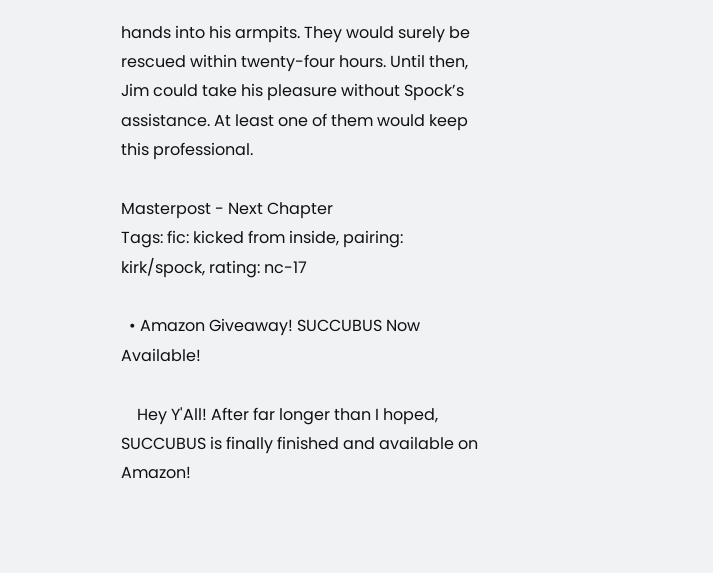hands into his armpits. They would surely be rescued within twenty-four hours. Until then, Jim could take his pleasure without Spock’s assistance. At least one of them would keep this professional.

Masterpost - Next Chapter
Tags: fic: kicked from inside, pairing: kirk/spock, rating: nc-17

  • Amazon Giveaway! SUCCUBUS Now Available!

    Hey Y'All! After far longer than I hoped, SUCCUBUS is finally finished and available on Amazon!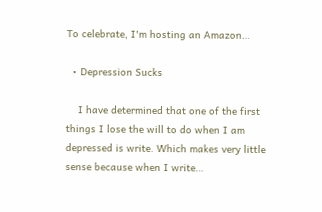To celebrate, I'm hosting an Amazon…

  • Depression Sucks

    I have determined that one of the first things I lose the will to do when I am depressed is write. Which makes very little sense because when I write…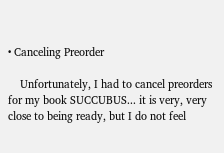• Canceling Preorder

    Unfortunately, I had to cancel preorders for my book SUCCUBUS... it is very, very close to being ready, but I do not feel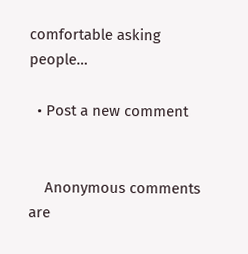comfortable asking people…

  • Post a new comment


    Anonymous comments are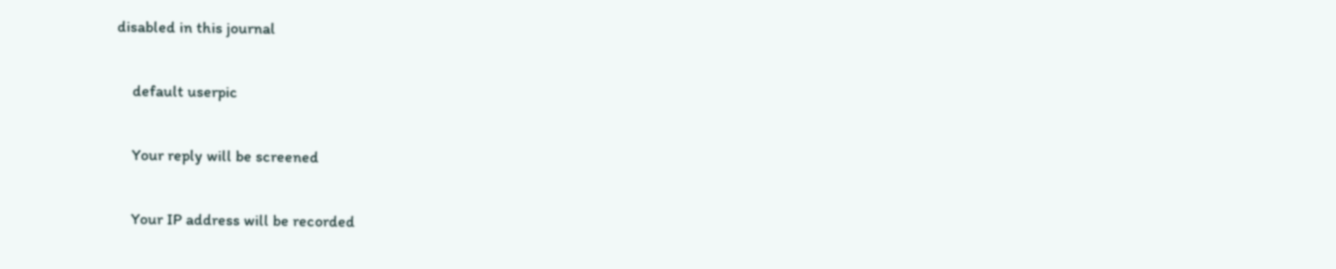disabled in this journal

    default userpic

    Your reply will be screened

    Your IP address will be recorded